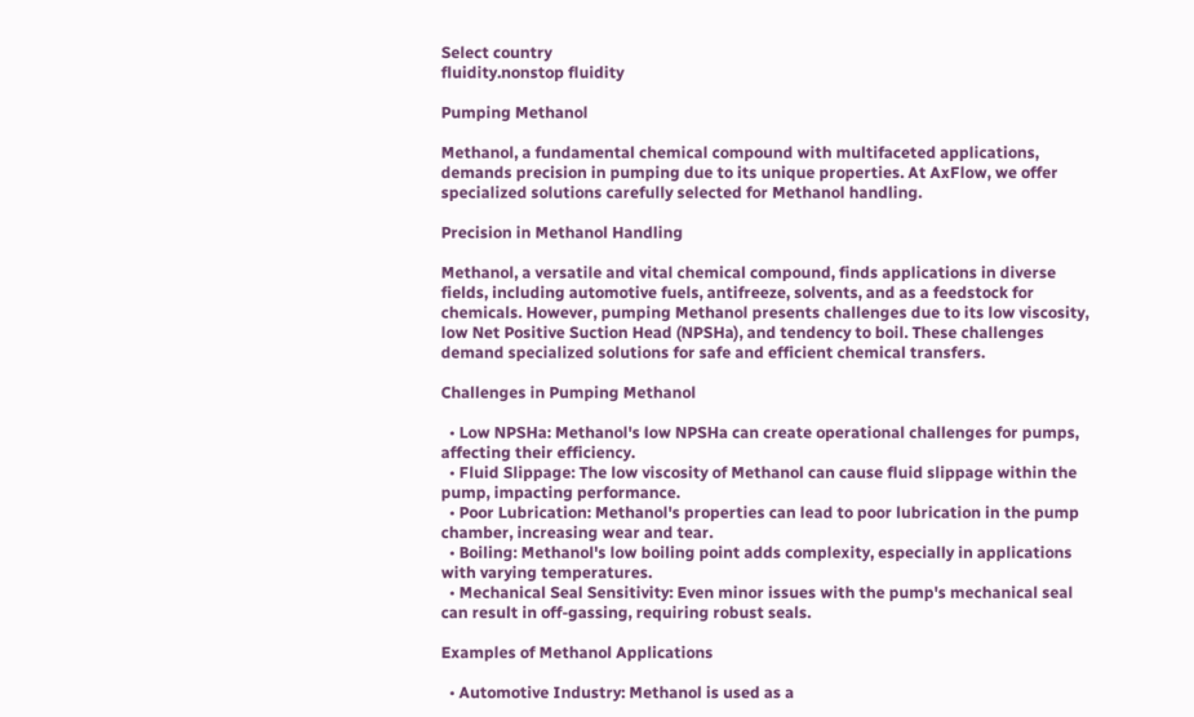Select country
fluidity.nonstop fluidity

Pumping Methanol

Methanol, a fundamental chemical compound with multifaceted applications, demands precision in pumping due to its unique properties. At AxFlow, we offer specialized solutions carefully selected for Methanol handling.

Precision in Methanol Handling

Methanol, a versatile and vital chemical compound, finds applications in diverse fields, including automotive fuels, antifreeze, solvents, and as a feedstock for chemicals. However, pumping Methanol presents challenges due to its low viscosity, low Net Positive Suction Head (NPSHa), and tendency to boil. These challenges demand specialized solutions for safe and efficient chemical transfers.

Challenges in Pumping Methanol

  • Low NPSHa: Methanol's low NPSHa can create operational challenges for pumps, affecting their efficiency.
  • Fluid Slippage: The low viscosity of Methanol can cause fluid slippage within the pump, impacting performance.
  • Poor Lubrication: Methanol's properties can lead to poor lubrication in the pump chamber, increasing wear and tear.
  • Boiling: Methanol's low boiling point adds complexity, especially in applications with varying temperatures.
  • Mechanical Seal Sensitivity: Even minor issues with the pump's mechanical seal can result in off-gassing, requiring robust seals.

Examples of Methanol Applications

  • Automotive Industry: Methanol is used as a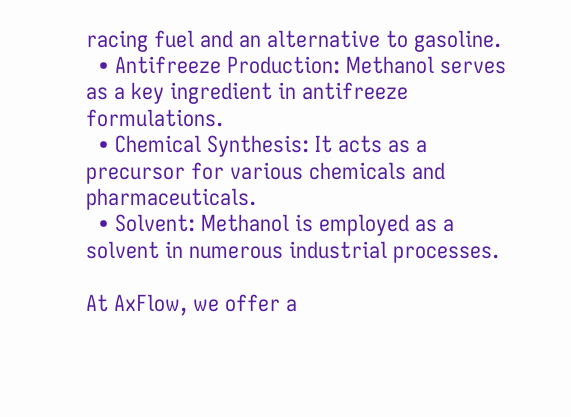racing fuel and an alternative to gasoline.
  • Antifreeze Production: Methanol serves as a key ingredient in antifreeze formulations.
  • Chemical Synthesis: It acts as a precursor for various chemicals and pharmaceuticals.
  • Solvent: Methanol is employed as a solvent in numerous industrial processes.

At AxFlow, we offer a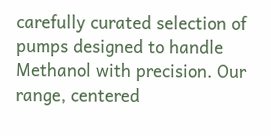carefully curated selection of pumps designed to handle Methanol with precision. Our range, centered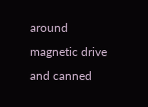around magnetic drive and canned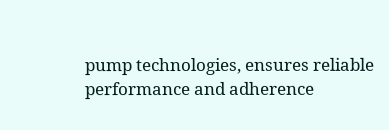pump technologies, ensures reliable performance and adherence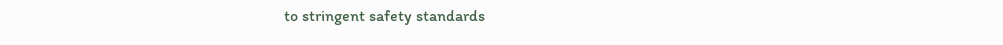to stringent safety standards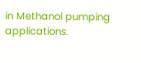in Methanol pumping applications.